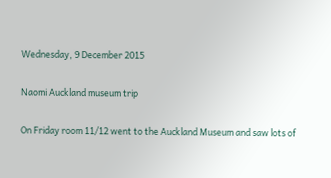Wednesday, 9 December 2015

Naomi Auckland museum trip

On Friday room 11/12 went to the Auckland Museum and saw lots of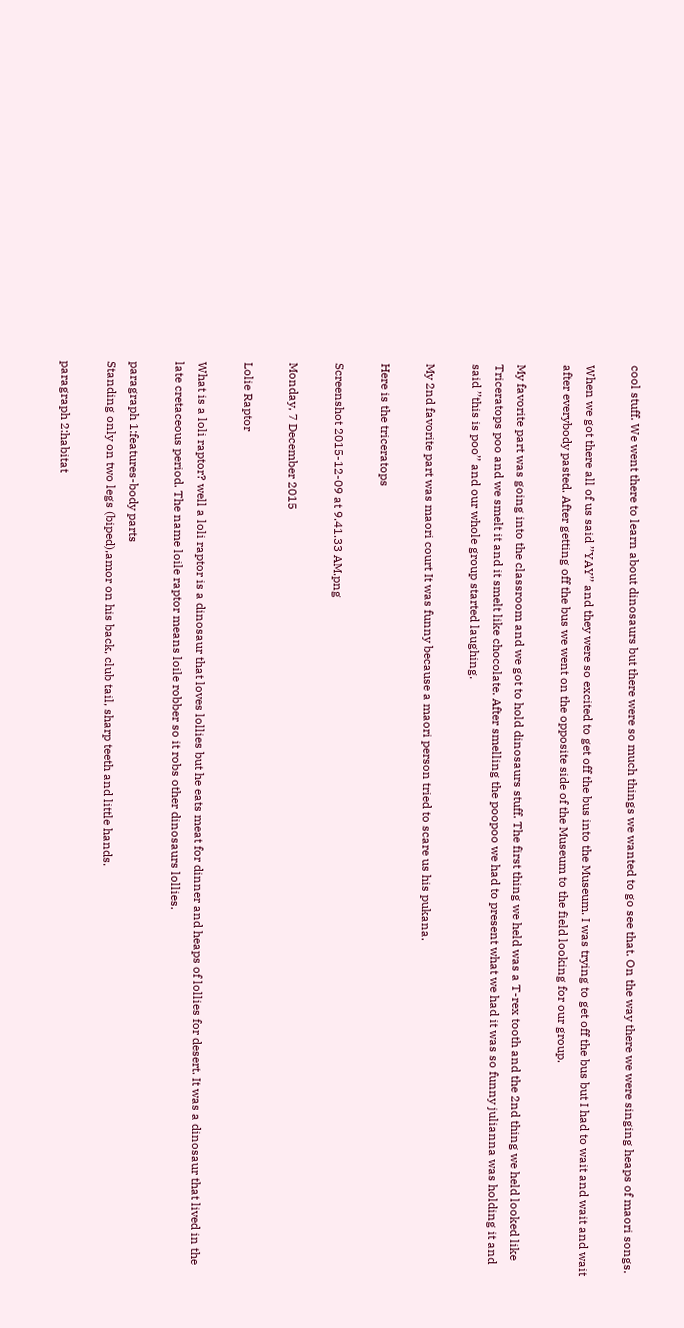cool stuff. We went there to learn about dinosaurs but there were so much things we wanted to go see that. On the way there we were singing heaps of maori songs.

When we got there all of us said ’’YAY’’ and they were so excited to get off the bus into the Museum. I was trying to get off the bus but I had to wait and wait and wait after everybody pasted. After getting off the bus we went on the opposite side of the Museum to the field looking for our group.

My favorite part was going into the classroom and we got to hold dinosaurs stuff. The first thing we held was a T-rex tooth and the 2nd thing we held looked like Triceratops poo and we smelt it and it smelt like chocolate. After smelling the poopoo we had to present what we had it was so funny julianna was holding it and said ’’this is poo’’ and our whole group started laughing.

My 2nd favorite part was maori court It was funny because a maori person tried to scare us his pukana.

Here is the triceratops

Screenshot 2015-12-09 at 9.41.33 AM.png

Monday, 7 December 2015

Lolie Raptor

What is a loli raptor? well a loli raptor is a dinosaur that loves lollies but he eats meat for dinner and heaps of lollies for desert. It was a dinosaur that lived in the late cretaceous period. The name loile raptor means loile robber so it robs other dinosaurs lollies.

paragraph 1:features-body parts
Standing only on two legs (biped),amor on his back, club tail, sharp teeth and little hands.

paragraph 2:habitat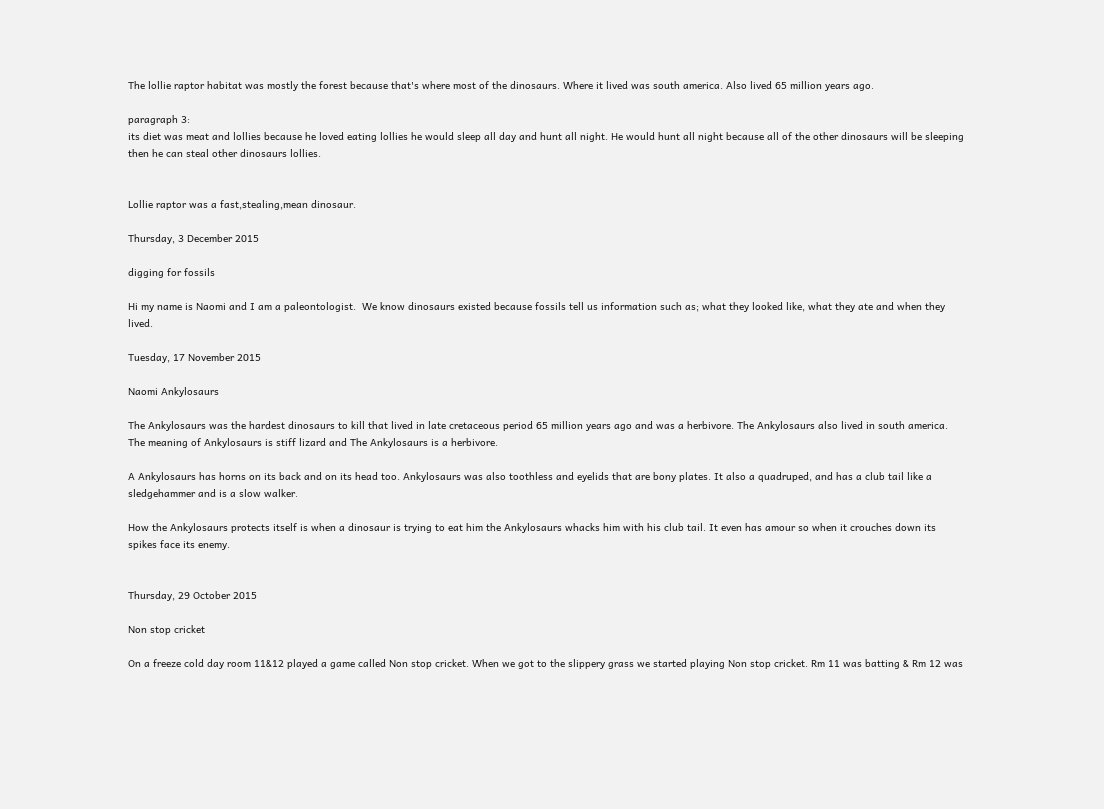The lollie raptor habitat was mostly the forest because that's where most of the dinosaurs. Where it lived was south america. Also lived 65 million years ago.

paragraph 3:
its diet was meat and lollies because he loved eating lollies he would sleep all day and hunt all night. He would hunt all night because all of the other dinosaurs will be sleeping then he can steal other dinosaurs lollies.


Lollie raptor was a fast,stealing,mean dinosaur.

Thursday, 3 December 2015

digging for fossils

Hi my name is Naomi and I am a paleontologist.  We know dinosaurs existed because fossils tell us information such as; what they looked like, what they ate and when they lived.

Tuesday, 17 November 2015

Naomi Ankylosaurs

The Ankylosaurs was the hardest dinosaurs to kill that lived in late cretaceous period 65 million years ago and was a herbivore. The Ankylosaurs also lived in south america. The meaning of Ankylosaurs is stiff lizard and The Ankylosaurs is a herbivore.

A Ankylosaurs has horns on its back and on its head too. Ankylosaurs was also toothless and eyelids that are bony plates. It also a quadruped, and has a club tail like a sledgehammer and is a slow walker.

How the Ankylosaurs protects itself is when a dinosaur is trying to eat him the Ankylosaurs whacks him with his club tail. It even has amour so when it crouches down its spikes face its enemy.


Thursday, 29 October 2015

Non stop cricket

On a freeze cold day room 11&12 played a game called Non stop cricket. When we got to the slippery grass we started playing Non stop cricket. Rm 11 was batting & Rm 12 was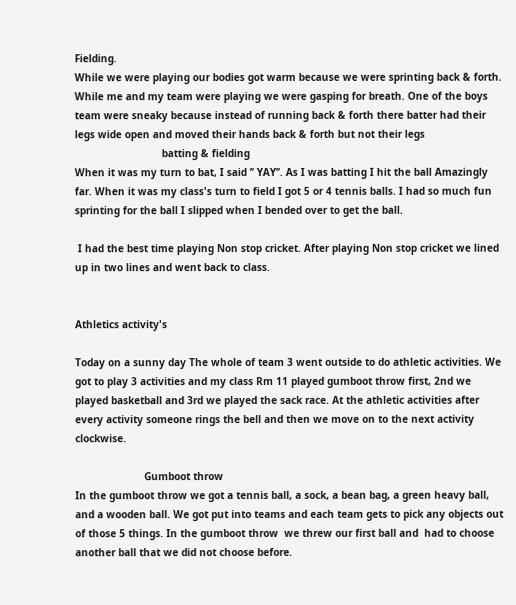Fielding.
While we were playing our bodies got warm because we were sprinting back & forth. While me and my team were playing we were gasping for breath. One of the boys team were sneaky because instead of running back & forth there batter had their legs wide open and moved their hands back & forth but not their legs
                             batting & fielding
When it was my turn to bat, I said ’’ YAY’’. As I was batting I hit the ball Amazingly far. When it was my class's turn to field I got 5 or 4 tennis balls. I had so much fun sprinting for the ball I slipped when I bended over to get the ball.

 I had the best time playing Non stop cricket. After playing Non stop cricket we lined up in two lines and went back to class.


Athletics activity's

Today on a sunny day The whole of team 3 went outside to do athletic activities. We got to play 3 activities and my class Rm 11 played gumboot throw first, 2nd we played basketball and 3rd we played the sack race. At the athletic activities after every activity someone rings the bell and then we move on to the next activity clockwise.

                       Gumboot throw
In the gumboot throw we got a tennis ball, a sock, a bean bag, a green heavy ball, and a wooden ball. We got put into teams and each team gets to pick any objects out of those 5 things. In the gumboot throw  we threw our first ball and  had to choose another ball that we did not choose before.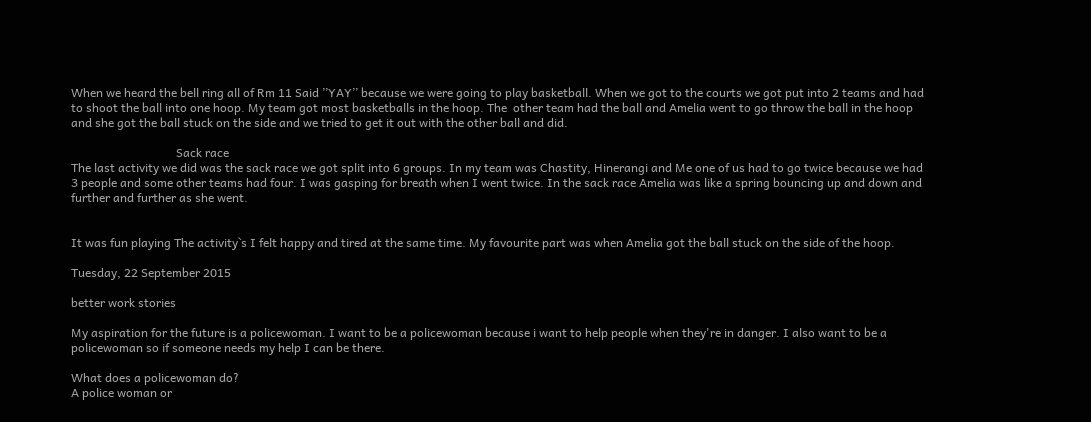When we heard the bell ring all of Rm 11 Said ’’YAY’’ because we were going to play basketball. When we got to the courts we got put into 2 teams and had to shoot the ball into one hoop. My team got most basketballs in the hoop. The  other team had the ball and Amelia went to go throw the ball in the hoop and she got the ball stuck on the side and we tried to get it out with the other ball and did.

                                   Sack race
The last activity we did was the sack race we got split into 6 groups. In my team was Chastity, Hinerangi and Me one of us had to go twice because we had 3 people and some other teams had four. I was gasping for breath when I went twice. In the sack race Amelia was like a spring bouncing up and down and further and further as she went.


It was fun playing The activity`s I felt happy and tired at the same time. My favourite part was when Amelia got the ball stuck on the side of the hoop.

Tuesday, 22 September 2015

better work stories

My aspiration for the future is a policewoman. I want to be a policewoman because i want to help people when they're in danger. I also want to be a policewoman so if someone needs my help I can be there.

What does a policewoman do?
A police woman or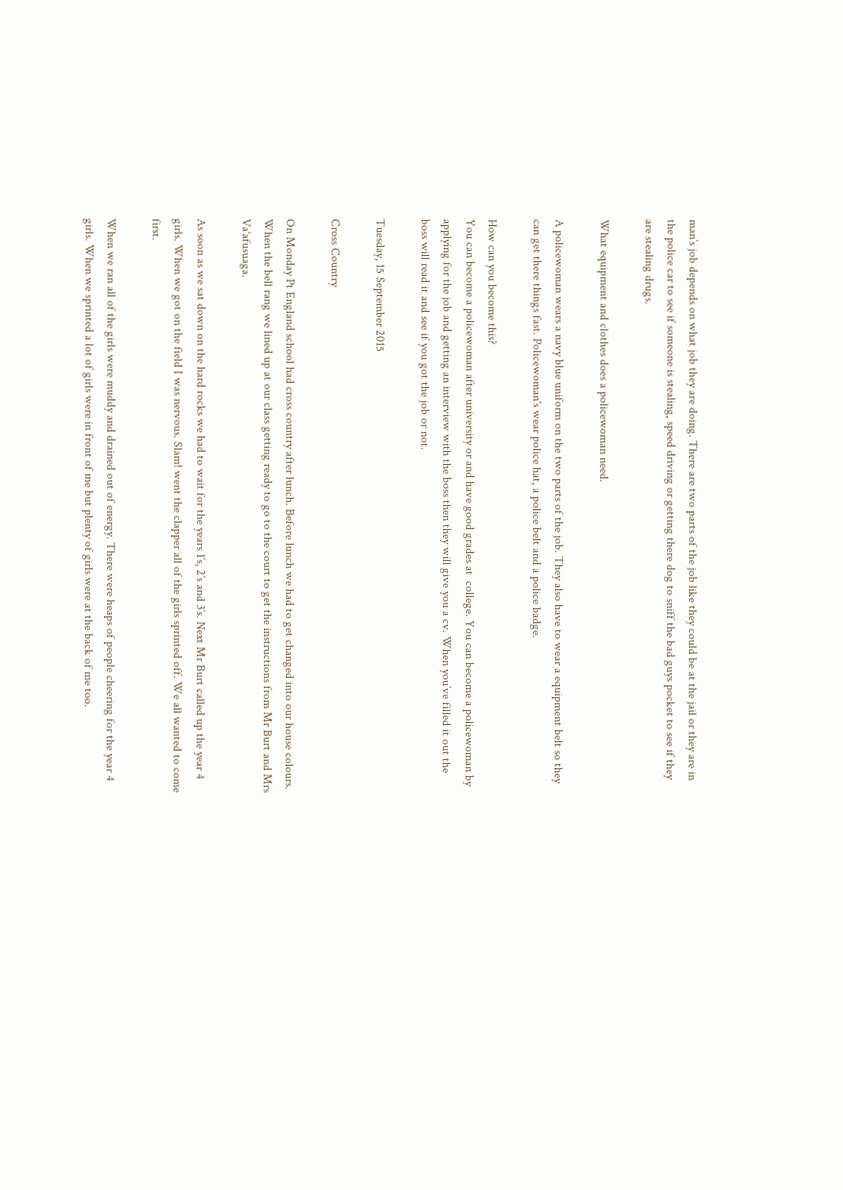man’s job depends on what job they are doing. There are two parts of the job like they could be at the jail or they are in the police car to see if someone is stealing, speed driving or getting there dog to sniff the bad guys pocket to see if they are stealing drugs.

What equipment and clothes does a policewoman need.

A policewoman wears a navy blue uniform on the two parts of the job. They also have to wear a equipment belt so they can get there things fast. Policewoman's wear police hat, a police belt and a police badge.

How can you become this?
You can become a policewoman after university or and have good grades at  college. You can become a policewoman by applying for the job and getting an interview with the boss then they will give you a cv. When you’ve filled it out the boss will read it and see if you got the job or not.

Tuesday, 15 September 2015

Cross Country

On Monday Pt England school had cross country after lunch. Before lunch we had to get changed into our house colours. When the bell rang we lined up at our class getting ready to go to the court to get the instructions from Mr Burt and Mrs Va'afusuaga.

As soon as we sat down on the hard rocks we had to wait for the years 1’s, 2’s and 3’s. Next Mr Burt called up the year 4 girls. When we got on the field I was nervous. Slam! went the clapper all of the girls sprinted off. We all wanted to come first.

When we ran all of the girls were muddy and drained out of energy. There were heaps of people cheering for the year 4 girls. When we sprinted a lot of girls were in front of me but plenty of girls were at the back of me too.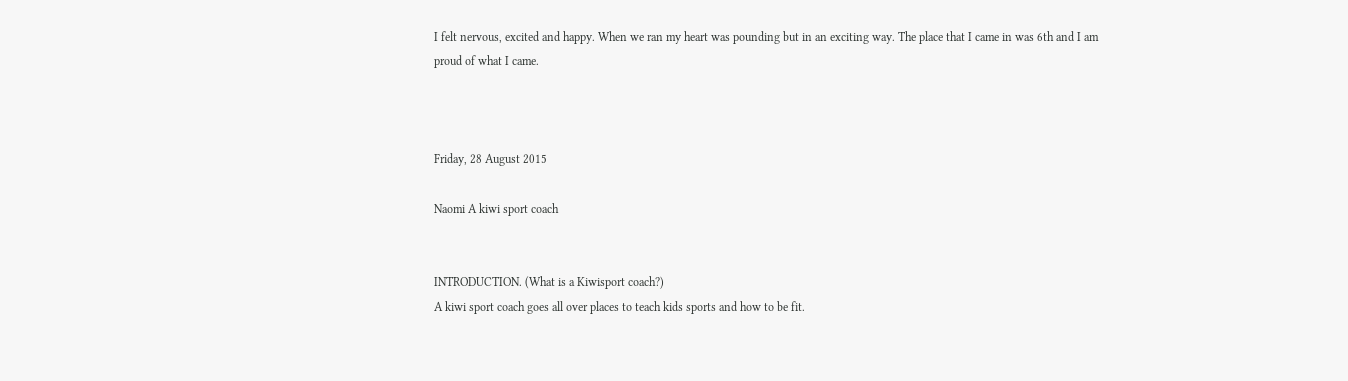I felt nervous, excited and happy. When we ran my heart was pounding but in an exciting way. The place that I came in was 6th and I am proud of what I came.



Friday, 28 August 2015

Naomi A kiwi sport coach


INTRODUCTION. (What is a Kiwisport coach?)
A kiwi sport coach goes all over places to teach kids sports and how to be fit.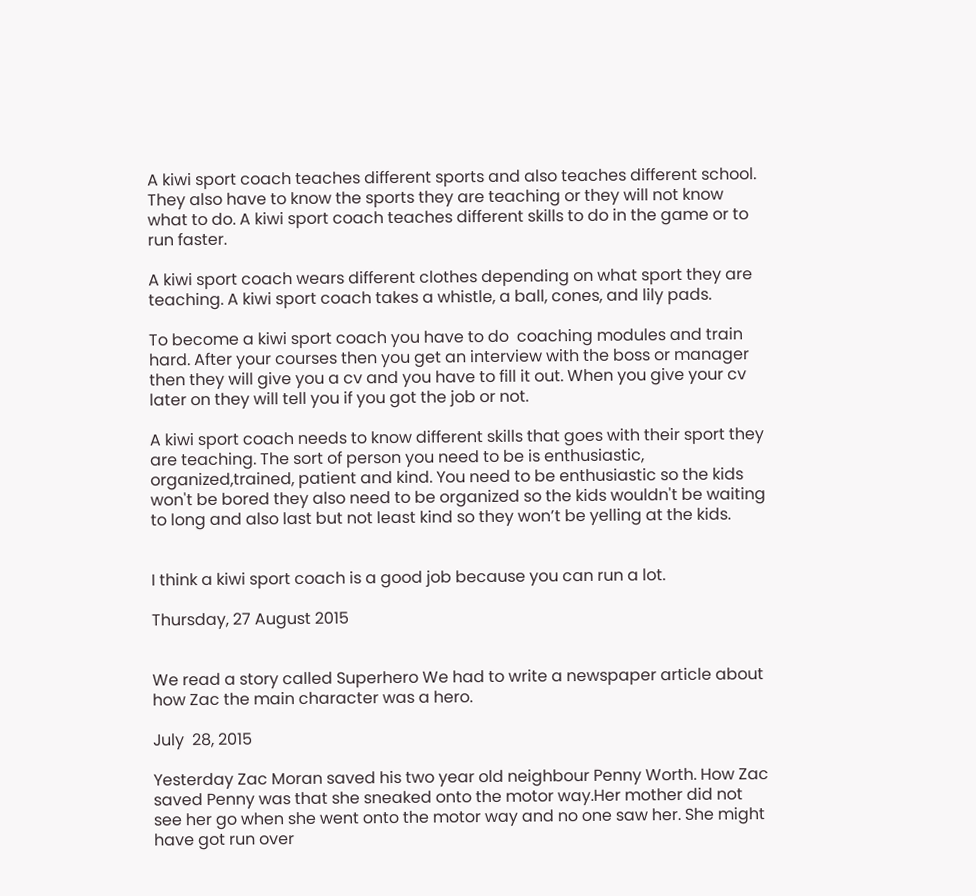A kiwi sport coach teaches different sports and also teaches different school. They also have to know the sports they are teaching or they will not know what to do. A kiwi sport coach teaches different skills to do in the game or to run faster.

A kiwi sport coach wears different clothes depending on what sport they are teaching. A kiwi sport coach takes a whistle, a ball, cones, and lily pads.

To become a kiwi sport coach you have to do  coaching modules and train hard. After your courses then you get an interview with the boss or manager  then they will give you a cv and you have to fill it out. When you give your cv later on they will tell you if you got the job or not.

A kiwi sport coach needs to know different skills that goes with their sport they are teaching. The sort of person you need to be is enthusiastic, organized,trained, patient and kind. You need to be enthusiastic so the kids won't be bored they also need to be organized so the kids wouldn't be waiting to long and also last but not least kind so they won’t be yelling at the kids.


I think a kiwi sport coach is a good job because you can run a lot.

Thursday, 27 August 2015


We read a story called Superhero We had to write a newspaper article about how Zac the main character was a hero.

July  28, 2015

Yesterday Zac Moran saved his two year old neighbour Penny Worth. How Zac saved Penny was that she sneaked onto the motor way.Her mother did not see her go when she went onto the motor way and no one saw her. She might have got run over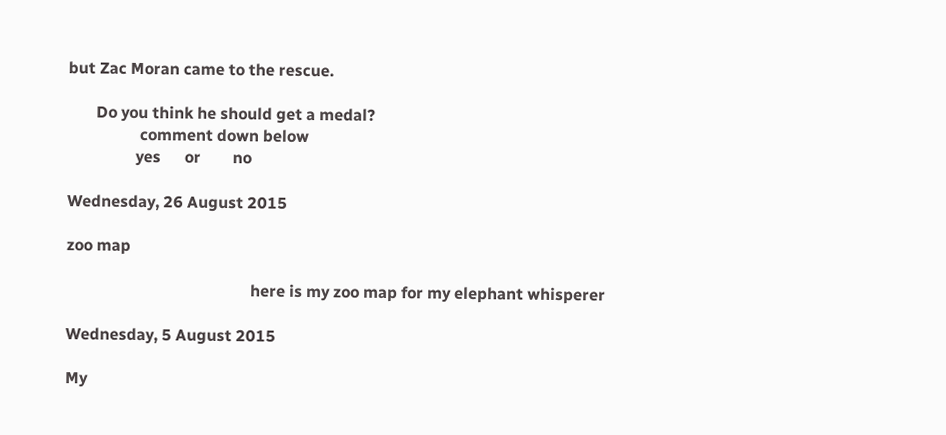but Zac Moran came to the rescue.

       Do you think he should get a medal?
                  comment down below
                 yes      or        no

Wednesday, 26 August 2015

zoo map

                                              here is my zoo map for my elephant whisperer

Wednesday, 5 August 2015

My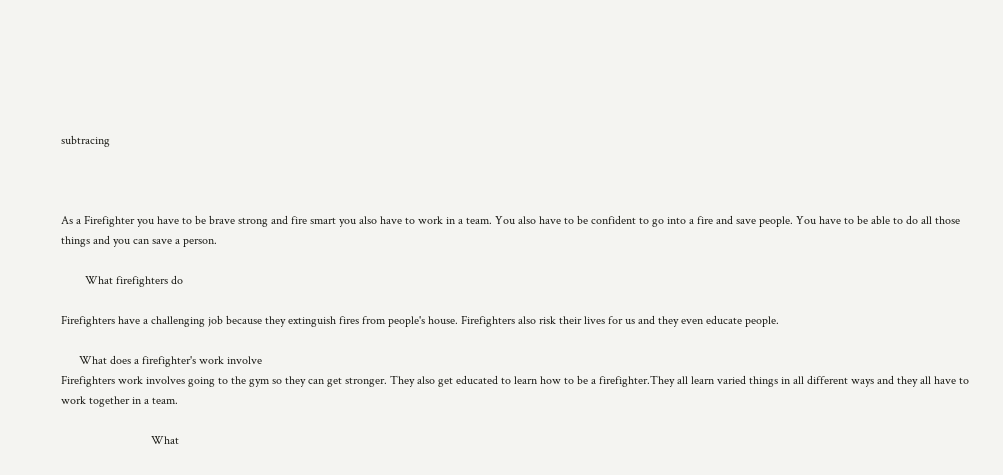subtracing



As a Firefighter you have to be brave strong and fire smart you also have to work in a team. You also have to be confident to go into a fire and save people. You have to be able to do all those things and you can save a person.

        What firefighters do

Firefighters have a challenging job because they extinguish fires from people's house. Firefighters also risk their lives for us and they even educate people.

      What does a firefighter's work involve
Firefighters work involves going to the gym so they can get stronger. They also get educated to learn how to be a firefighter.They all learn varied things in all different ways and they all have to work together in a team.

                              What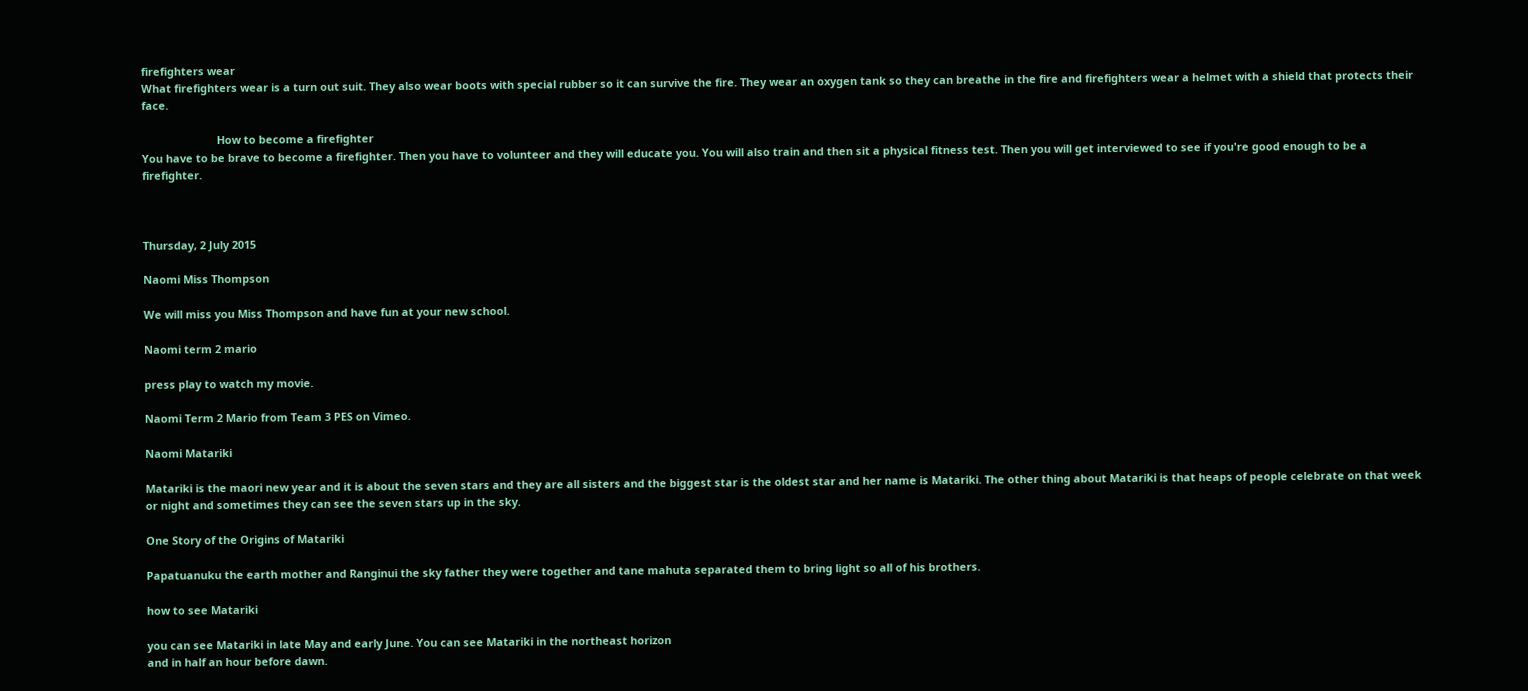firefighters wear
What firefighters wear is a turn out suit. They also wear boots with special rubber so it can survive the fire. They wear an oxygen tank so they can breathe in the fire and firefighters wear a helmet with a shield that protects their  face.

                         How to become a firefighter
You have to be brave to become a firefighter. Then you have to volunteer and they will educate you. You will also train and then sit a physical fitness test. Then you will get interviewed to see if you're good enough to be a firefighter.



Thursday, 2 July 2015

Naomi Miss Thompson

We will miss you Miss Thompson and have fun at your new school.

Naomi term 2 mario

press play to watch my movie.

Naomi Term 2 Mario from Team 3 PES on Vimeo.

Naomi Matariki

Matariki is the maori new year and it is about the seven stars and they are all sisters and the biggest star is the oldest star and her name is Matariki. The other thing about Matariki is that heaps of people celebrate on that week or night and sometimes they can see the seven stars up in the sky.

One Story of the Origins of Matariki

Papatuanuku the earth mother and Ranginui the sky father they were together and tane mahuta separated them to bring light so all of his brothers.

how to see Matariki

you can see Matariki in late May and early June. You can see Matariki in the northeast horizon
and in half an hour before dawn.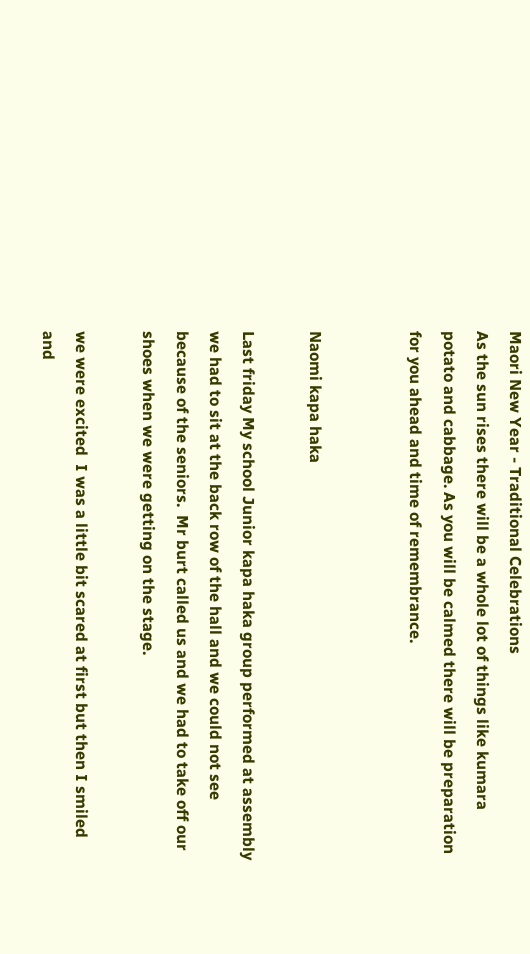Maori New Year - Traditional Celebrations
As the sun rises there will be a whole lot of things like kumara potato and cabbage. As you will be calmed there will be preparation for you ahead and time of remembrance.


Naomi kapa haka

Last friday My school Junior kapa haka group performed at assembly we had to sit at the back row of the hall and we could not see because of the seniors.  Mr burt called us and we had to take off our shoes when we were getting on the stage.

we were excited  I was a little bit scared at first but then I smiled and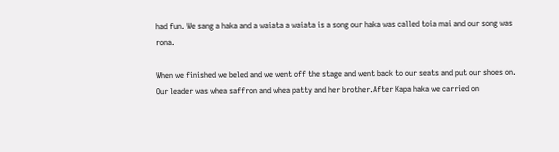had fun. We sang a haka and a waiata a waiata is a song our haka was called toia mai and our song was rona.

When we finished we beled and we went off the stage and went back to our seats and put our shoes on. Our leader was whea saffron and whea patty and her brother.After Kapa haka we carried on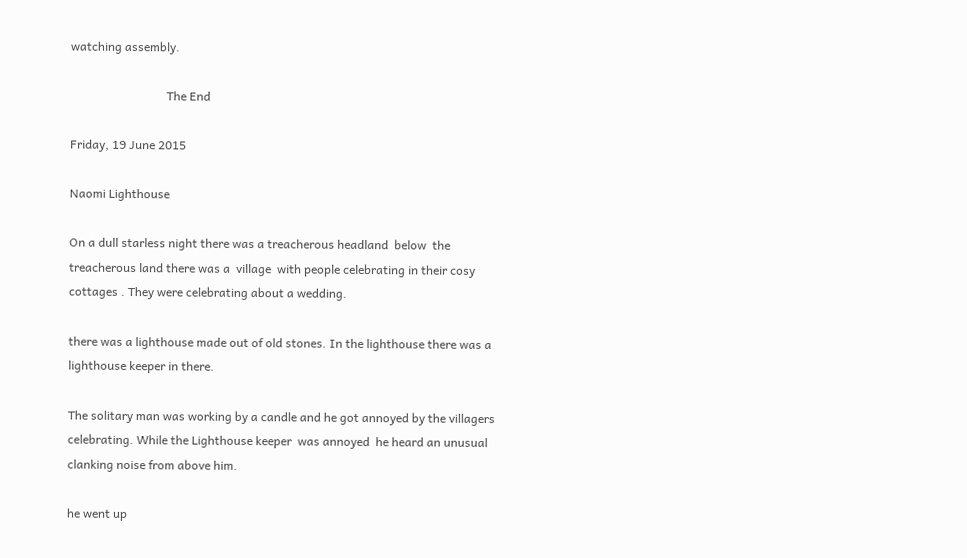watching assembly.

                                The End

Friday, 19 June 2015

Naomi Lighthouse

On a dull starless night there was a treacherous headland  below  the treacherous land there was a  village  with people celebrating in their cosy cottages . They were celebrating about a wedding.

there was a lighthouse made out of old stones. In the lighthouse there was a lighthouse keeper in there.

The solitary man was working by a candle and he got annoyed by the villagers celebrating. While the Lighthouse keeper  was annoyed  he heard an unusual clanking noise from above him.

he went up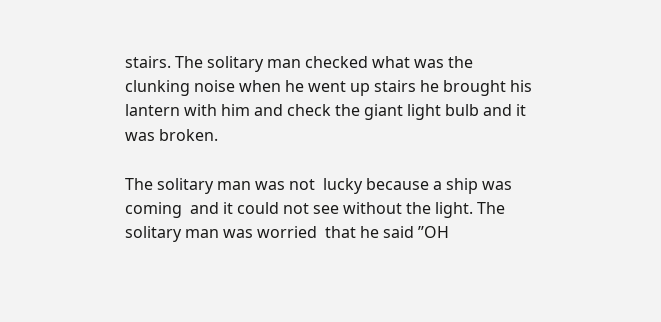stairs. The solitary man checked what was the  clunking noise when he went up stairs he brought his lantern with him and check the giant light bulb and it was broken.

The solitary man was not  lucky because a ship was coming  and it could not see without the light. The solitary man was worried  that he said ’’OH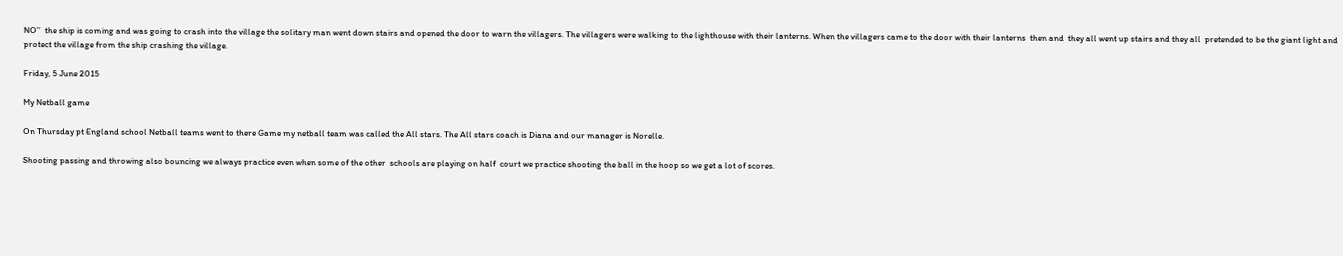NO’’  the ship is coming and was going to crash into the village the solitary man went down stairs and opened the door to warn the villagers. The villagers were walking to the lighthouse with their lanterns. When the villagers came to the door with their lanterns  then and  they all went up stairs and they all  pretended to be the giant light and protect the village from the ship crashing the village.

Friday, 5 June 2015

My Netball game

On Thursday pt England school Netball teams went to there Game my netball team was called the All stars. The All stars coach is Diana and our manager is Norelle.

Shooting passing and throwing also bouncing we always practice even when some of the other  schools are playing on half  court we practice shooting the ball in the hoop so we get a lot of scores.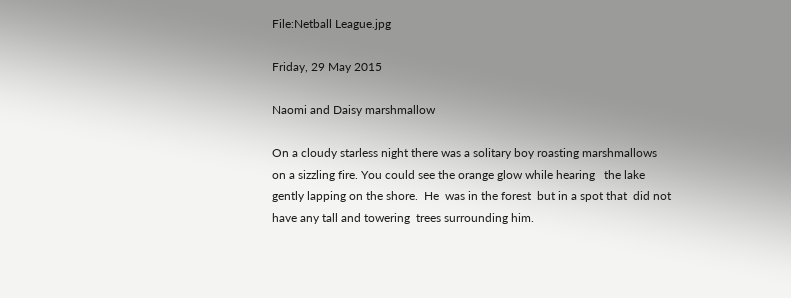File:Netball League.jpg

Friday, 29 May 2015

Naomi and Daisy marshmallow

On a cloudy starless night there was a solitary boy roasting marshmallows on a sizzling fire. You could see the orange glow while hearing   the lake gently lapping on the shore.  He  was in the forest  but in a spot that  did not have any tall and towering  trees surrounding him.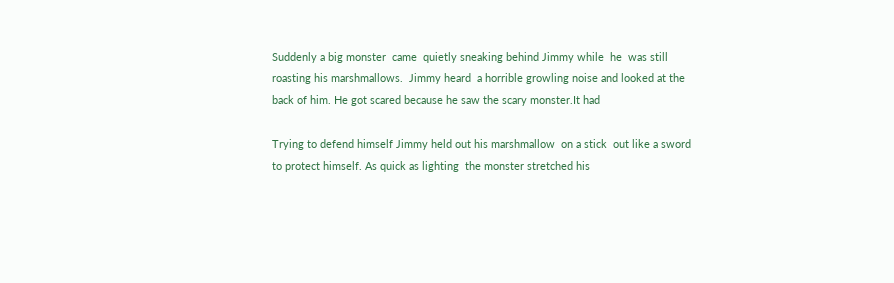Suddenly a big monster  came  quietly sneaking behind Jimmy while  he  was still roasting his marshmallows.  Jimmy heard  a horrible growling noise and looked at the back of him. He got scared because he saw the scary monster.It had

Trying to defend himself Jimmy held out his marshmallow  on a stick  out like a sword to protect himself. As quick as lighting  the monster stretched his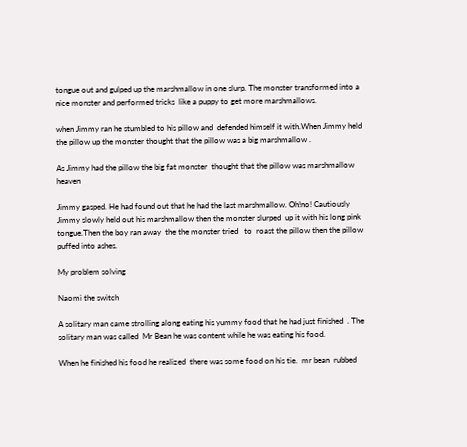tongue out and gulped up the marshmallow in one slurp. The monster transformed into a nice monster and performed tricks  like a puppy to get more marshmallows.

when Jimmy ran he stumbled to his pillow and  defended himself it with.When Jimmy held the pillow up the monster thought that the pillow was a big marshmallow .

As Jimmy had the pillow the big fat monster  thought that the pillow was marshmallow heaven

Jimmy gasped. He had found out that he had the last marshmallow. Oh!no! Cautiously Jimmy slowly held out his marshmallow then the monster slurped  up it with his long pink tongue.Then the boy ran away  the the monster tried   to  roast the pillow then the pillow puffed into ashes.

My problem solving

Naomi the switch

A solitary man came strolling along eating his yummy food that he had just finished  . The solitary man was called  Mr Bean he was content while he was eating his food.

When he finished his food he realized  there was some food on his tie.  mr bean  rubbed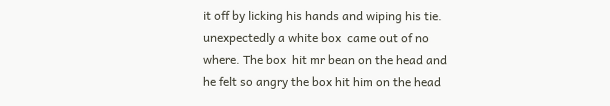it off by licking his hands and wiping his tie. unexpectedly a white box  came out of no where. The box  hit mr bean on the head and he felt so angry the box hit him on the head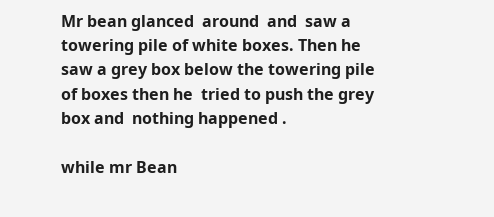Mr bean glanced  around  and  saw a towering pile of white boxes. Then he saw a grey box below the towering pile of boxes then he  tried to push the grey box and  nothing happened .

while mr Bean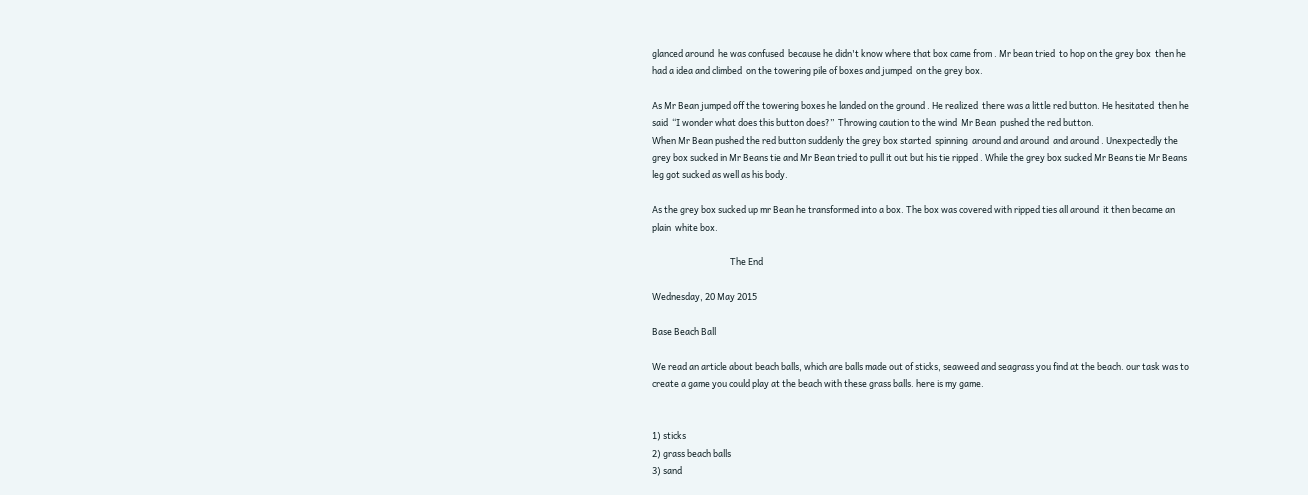glanced around  he was confused  because he didn't know where that box came from . Mr bean tried  to hop on the grey box  then he had a idea and climbed  on the towering pile of boxes and jumped  on the grey box.

As Mr Bean jumped off the towering boxes he landed on the ground . He realized  there was a little red button. He hesitated  then he said  ‘‘I wonder what does this button does?’’  Throwing caution to the wind  Mr Bean  pushed the red button.
When Mr Bean pushed the red button suddenly the grey box started  spinning  around and around  and around . Unexpectedly the grey box sucked in Mr Beans tie and Mr Bean tried to pull it out but his tie ripped . While the grey box sucked Mr Beans tie Mr Beans leg got sucked as well as his body.

As the grey box sucked up mr Bean he transformed into a box. The box was covered with ripped ties all around  it then became an plain  white box.

                                       The End

Wednesday, 20 May 2015

Base Beach Ball

We read an article about beach balls, which are balls made out of sticks, seaweed and seagrass you find at the beach. our task was to create a game you could play at the beach with these grass balls. here is my game.


1) sticks
2) grass beach balls
3) sand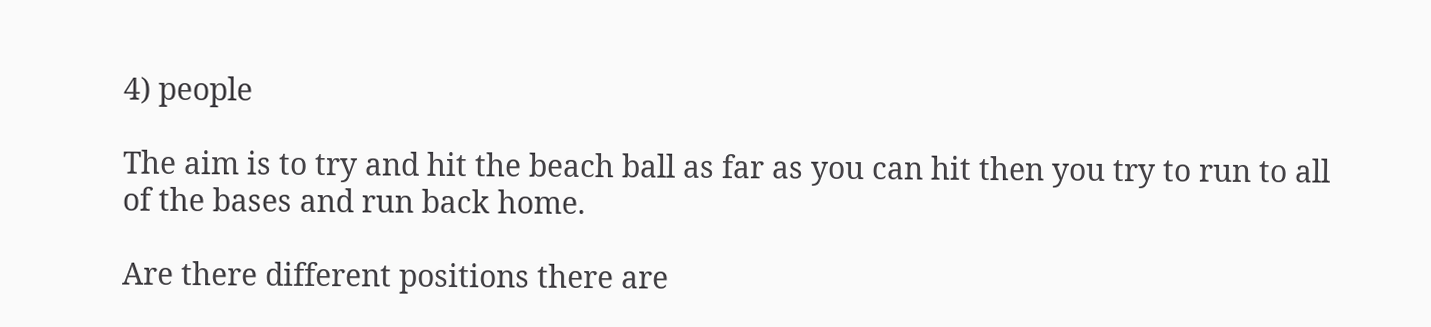4) people

The aim is to try and hit the beach ball as far as you can hit then you try to run to all of the bases and run back home.

Are there different positions there are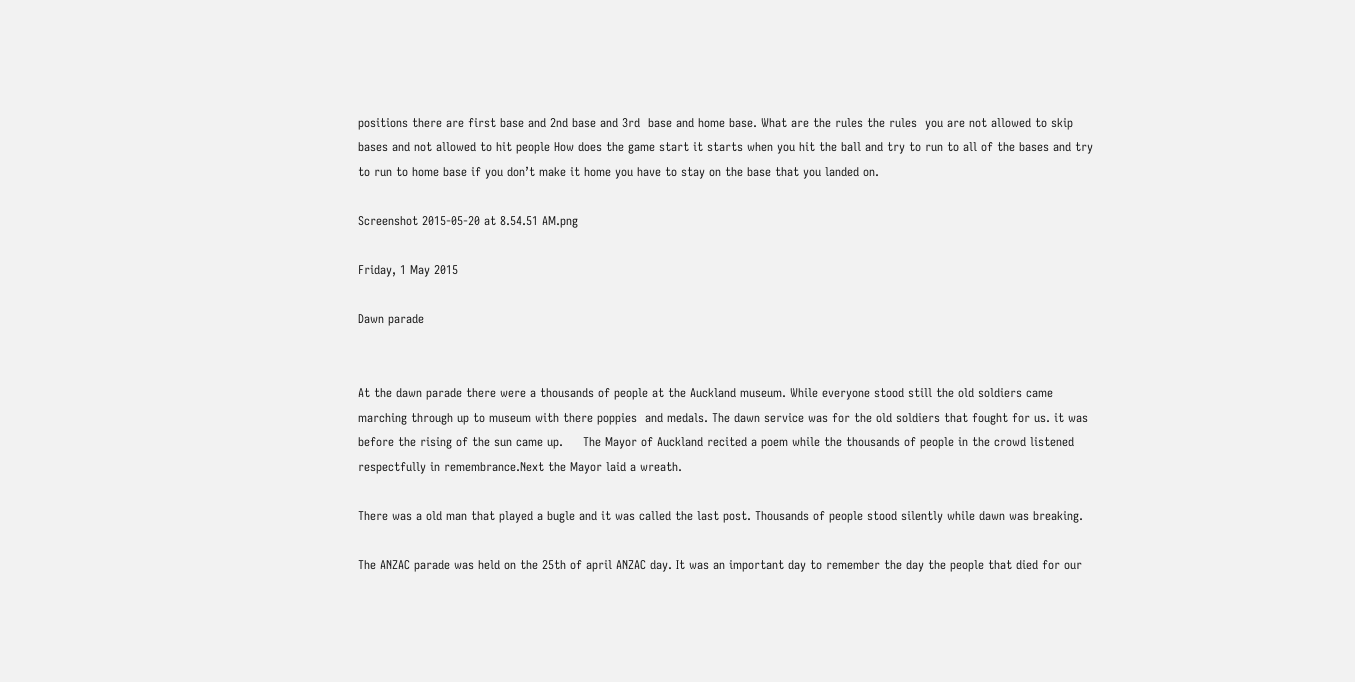positions there are first base and 2nd base and 3rd  base and home base. What are the rules the rules  you are not allowed to skip bases and not allowed to hit people How does the game start it starts when you hit the ball and try to run to all of the bases and try to run to home base if you don’t make it home you have to stay on the base that you landed on.

Screenshot 2015-05-20 at 8.54.51 AM.png

Friday, 1 May 2015

Dawn parade


At the dawn parade there were a thousands of people at the Auckland museum. While everyone stood still the old soldiers came marching through up to museum with there poppies  and medals. The dawn service was for the old soldiers that fought for us. it was before the rising of the sun came up.     The Mayor of Auckland recited a poem while the thousands of people in the crowd listened respectfully in remembrance.Next the Mayor laid a wreath.

There was a old man that played a bugle and it was called the last post. Thousands of people stood silently while dawn was breaking.

The ANZAC parade was held on the 25th of april ANZAC day. It was an important day to remember the day the people that died for our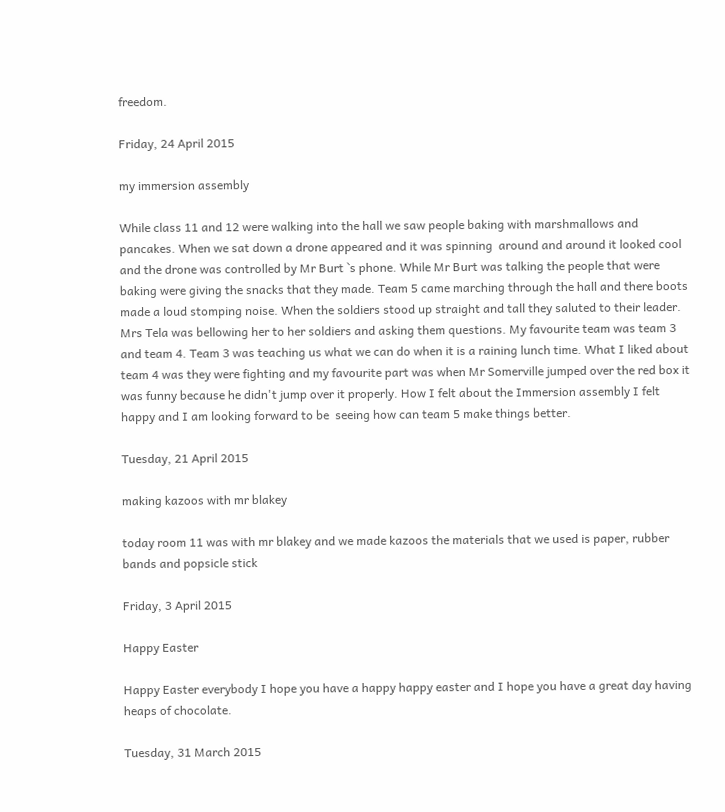freedom.

Friday, 24 April 2015

my immersion assembly

While class 11 and 12 were walking into the hall we saw people baking with marshmallows and pancakes. When we sat down a drone appeared and it was spinning  around and around it looked cool and the drone was controlled by Mr Burt `s phone. While Mr Burt was talking the people that were baking were giving the snacks that they made. Team 5 came marching through the hall and there boots made a loud stomping noise. When the soldiers stood up straight and tall they saluted to their leader. Mrs Tela was bellowing her to her soldiers and asking them questions. My favourite team was team 3 and team 4. Team 3 was teaching us what we can do when it is a raining lunch time. What I liked about team 4 was they were fighting and my favourite part was when Mr Somerville jumped over the red box it was funny because he didn't jump over it properly. How I felt about the Immersion assembly I felt happy and I am looking forward to be  seeing how can team 5 make things better.

Tuesday, 21 April 2015

making kazoos with mr blakey

today room 11 was with mr blakey and we made kazoos the materials that we used is paper, rubber bands and popsicle stick

Friday, 3 April 2015

Happy Easter

Happy Easter everybody I hope you have a happy happy easter and I hope you have a great day having heaps of chocolate.

Tuesday, 31 March 2015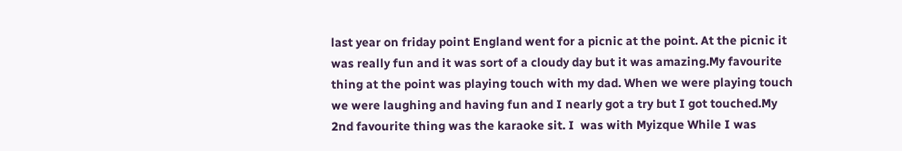last year on friday point England went for a picnic at the point. At the picnic it was really fun and it was sort of a cloudy day but it was amazing.My favourite thing at the point was playing touch with my dad. When we were playing touch we were laughing and having fun and I nearly got a try but I got touched.My 2nd favourite thing was the karaoke sit. I  was with Myizque While I was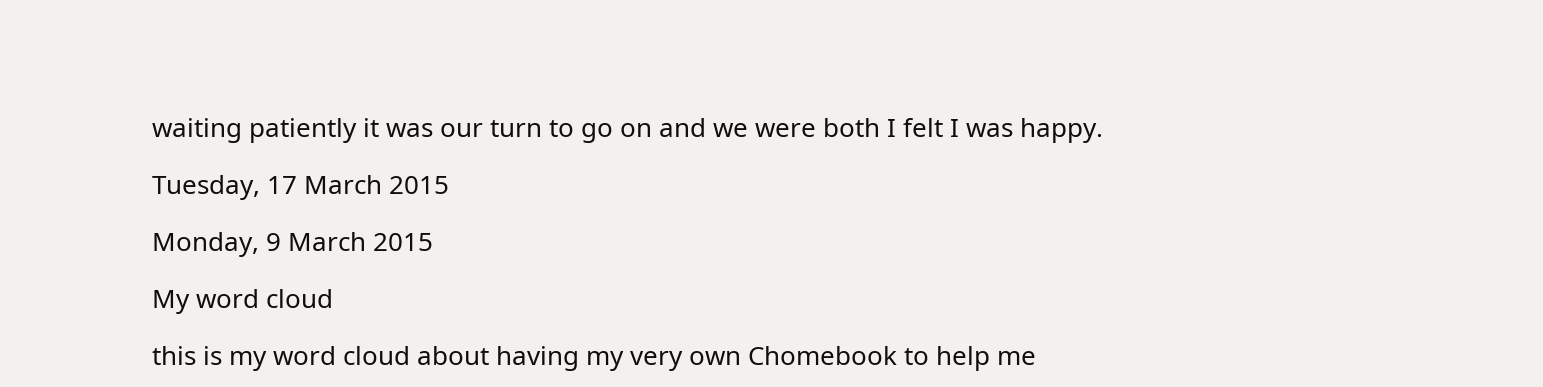waiting patiently it was our turn to go on and we were both I felt I was happy.

Tuesday, 17 March 2015

Monday, 9 March 2015

My word cloud

this is my word cloud about having my very own Chomebook to help me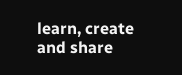learn, create and share